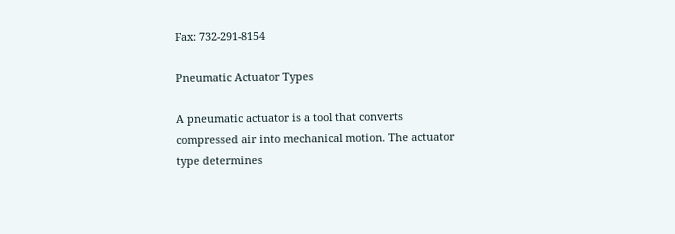Fax: 732-291-8154

Pneumatic Actuator Types

A pneumatic actuator is a tool that converts compressed air into mechanical motion. The actuator type determines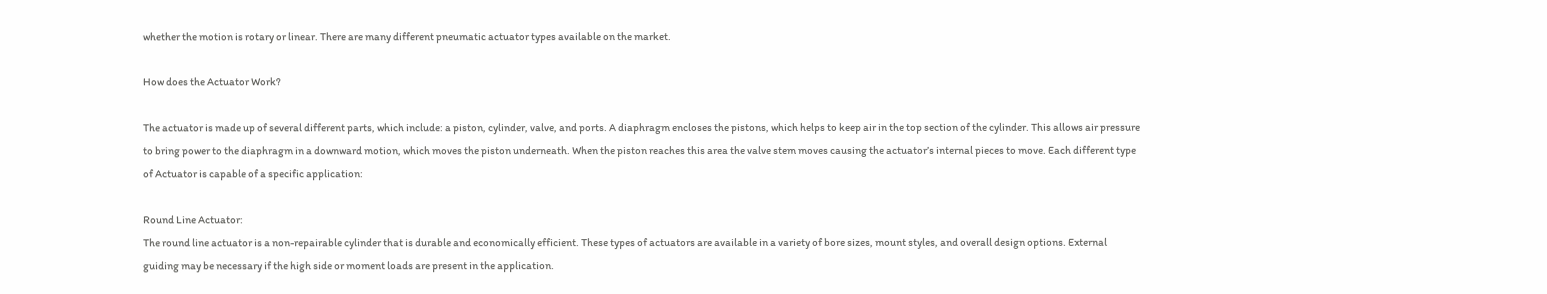whether the motion is rotary or linear. There are many different pneumatic actuator types available on the market.

How does the Actuator Work?

The actuator is made up of several different parts, which include: a piston, cylinder, valve, and ports. A diaphragm encloses the pistons, which helps to keep air in the top section of the cylinder. This allows air pressure to bring power to the diaphragm in a downward motion, which moves the piston underneath. When the piston reaches this area the valve stem moves causing the actuator’s internal pieces to move. Each different type of Actuator is capable of a specific application:

Round Line Actuator:
The round line actuator is a non-repairable cylinder that is durable and economically efficient. These types of actuators are available in a variety of bore sizes, mount styles, and overall design options. External guiding may be necessary if the high side or moment loads are present in the application.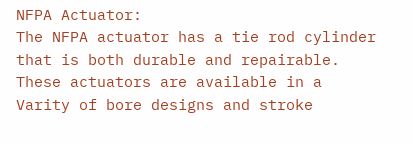NFPA Actuator:
The NFPA actuator has a tie rod cylinder that is both durable and repairable. These actuators are available in a Varity of bore designs and stroke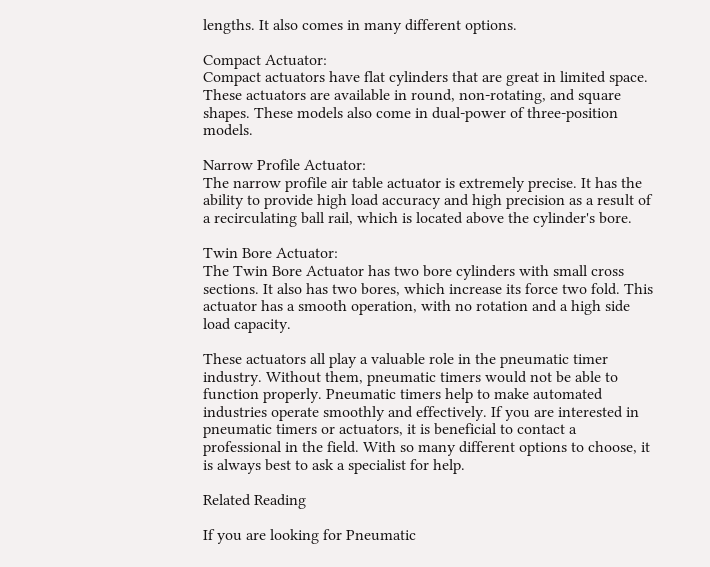lengths. It also comes in many different options.

Compact Actuator:
Compact actuators have flat cylinders that are great in limited space. These actuators are available in round, non-rotating, and square shapes. These models also come in dual-power of three-position models.

Narrow Profile Actuator:
The narrow profile air table actuator is extremely precise. It has the ability to provide high load accuracy and high precision as a result of a recirculating ball rail, which is located above the cylinder's bore.

Twin Bore Actuator:
The Twin Bore Actuator has two bore cylinders with small cross sections. It also has two bores, which increase its force two fold. This actuator has a smooth operation, with no rotation and a high side load capacity.

These actuators all play a valuable role in the pneumatic timer industry. Without them, pneumatic timers would not be able to function properly. Pneumatic timers help to make automated industries operate smoothly and effectively. If you are interested in pneumatic timers or actuators, it is beneficial to contact a professional in the field. With so many different options to choose, it is always best to ask a specialist for help.

Related Reading

If you are looking for Pneumatic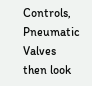Controls, Pneumatic Valves then look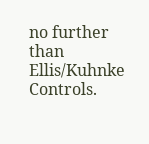no further than Ellis/Kuhnke Controls.